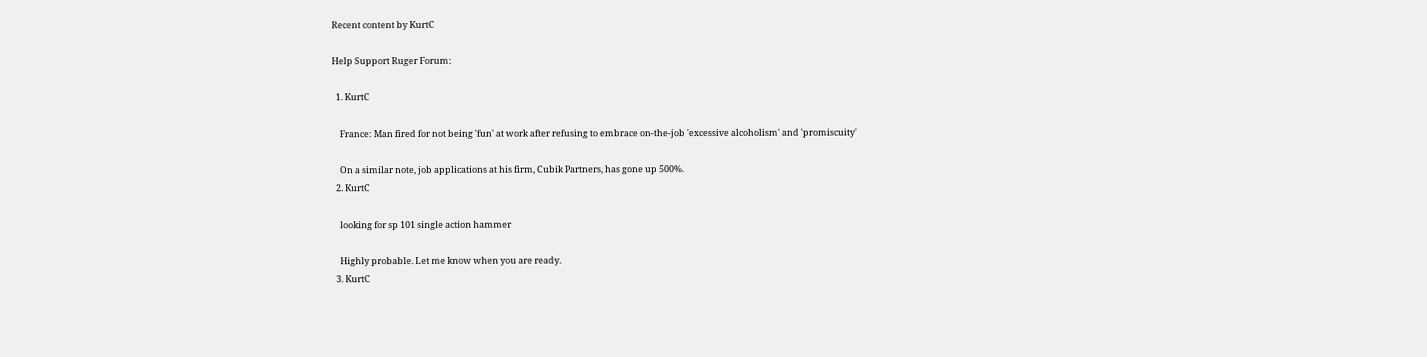Recent content by KurtC

Help Support Ruger Forum:

  1. KurtC

    France: Man fired for not being 'fun' at work after refusing to embrace on-the-job 'excessive alcoholism' and 'promiscuity'

    On a similar note, job applications at his firm, Cubik Partners, has gone up 500%.
  2. KurtC

    looking for sp 101 single action hammer

    Highly probable. Let me know when you are ready.
  3. KurtC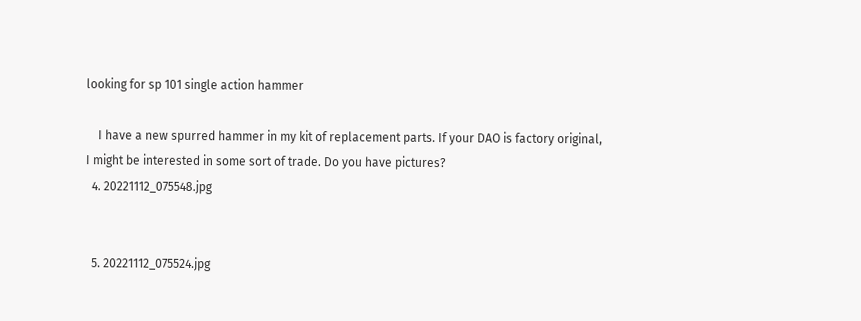looking for sp 101 single action hammer

    I have a new spurred hammer in my kit of replacement parts. If your DAO is factory original, I might be interested in some sort of trade. Do you have pictures?
  4. 20221112_075548.jpg


  5. 20221112_075524.jpg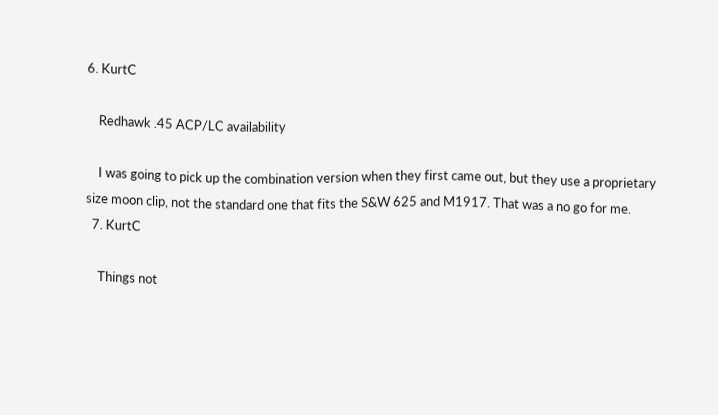6. KurtC

    Redhawk .45 ACP/LC availability

    I was going to pick up the combination version when they first came out, but they use a proprietary size moon clip, not the standard one that fits the S&W 625 and M1917. That was a no go for me.
  7. KurtC

    Things not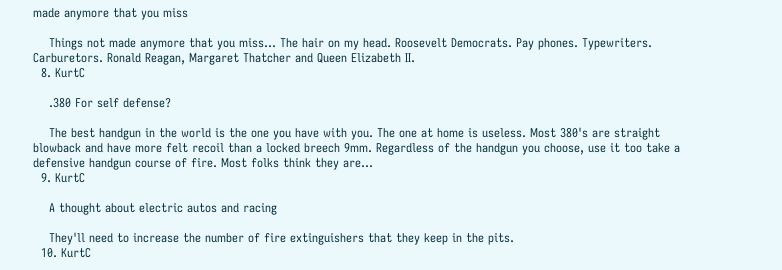made anymore that you miss

    Things not made anymore that you miss... The hair on my head. Roosevelt Democrats. Pay phones. Typewriters. Carburetors. Ronald Reagan, Margaret Thatcher and Queen Elizabeth II.
  8. KurtC

    .380 For self defense?

    The best handgun in the world is the one you have with you. The one at home is useless. Most 380's are straight blowback and have more felt recoil than a locked breech 9mm. Regardless of the handgun you choose, use it too take a defensive handgun course of fire. Most folks think they are...
  9. KurtC

    A thought about electric autos and racing

    They'll need to increase the number of fire extinguishers that they keep in the pits.
  10. KurtC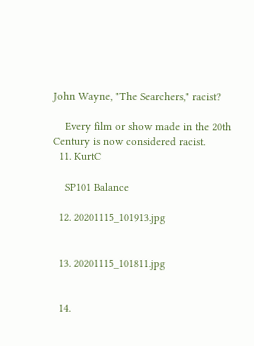John Wayne, "The Searchers," racist?

    Every film or show made in the 20th Century is now considered racist.
  11. KurtC

    SP101 Balance

  12. 20201115_101913.jpg


  13. 20201115_101811.jpg


  14.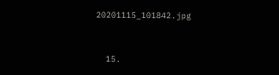20201115_101842.jpg


  15.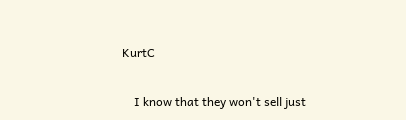KurtC


    I know that they won't sell just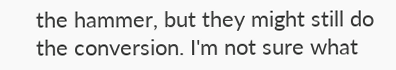the hammer, but they might still do the conversion. I'm not sure what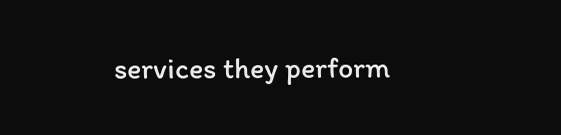services they perform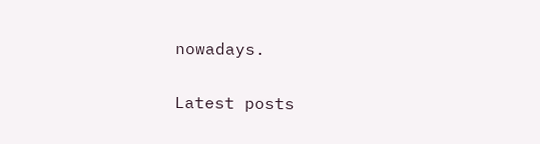nowadays.

Latest posts